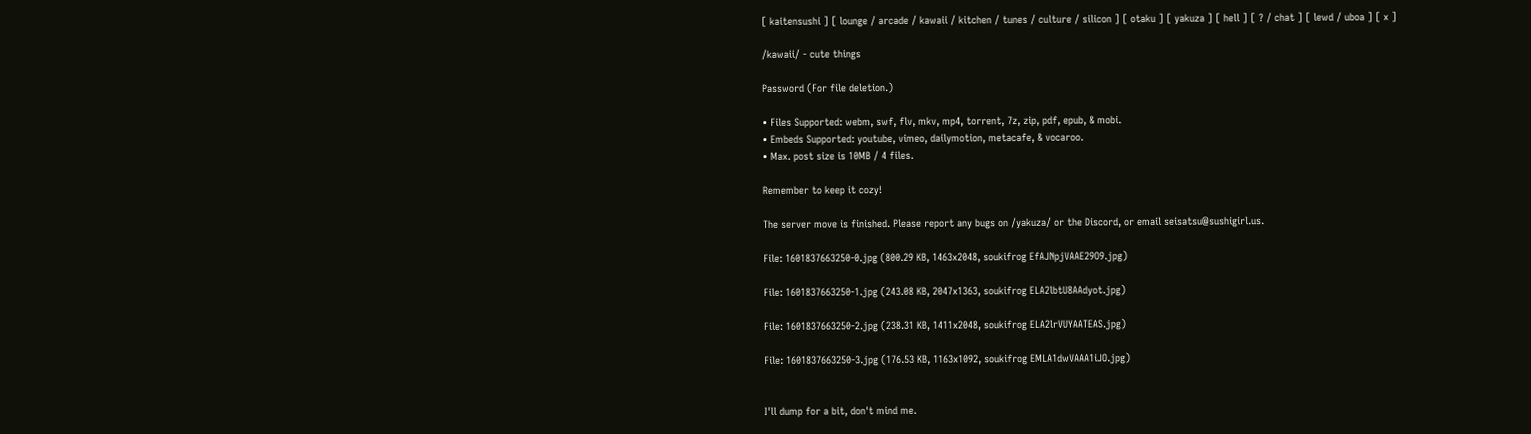[ kaitensushi ] [ lounge / arcade / kawaii / kitchen / tunes / culture / silicon ] [ otaku ] [ yakuza ] [ hell ] [ ? / chat ] [ lewd / uboa ] [ x ]

/kawaii/ - cute things

Password (For file deletion.)

• Files Supported: webm, swf, flv, mkv, mp4, torrent, 7z, zip, pdf, epub, & mobi.
• Embeds Supported: youtube, vimeo, dailymotion, metacafe, & vocaroo.
• Max. post size is 10MB / 4 files.

Remember to keep it cozy!

The server move is finished. Please report any bugs on /yakuza/ or the Discord, or email seisatsu@sushigirl.us.

File: 1601837663250-0.jpg (800.29 KB, 1463x2048, soukifrog EfAJNpjVAAE29O9.jpg)

File: 1601837663250-1.jpg (243.08 KB, 2047x1363, soukifrog ELA2lbtU8AAdyot.jpg)

File: 1601837663250-2.jpg (238.31 KB, 1411x2048, soukifrog ELA2lrVUYAATEAS.jpg)

File: 1601837663250-3.jpg (176.53 KB, 1163x1092, soukifrog EMLA1dwVAAA1iJO.jpg)


I'll dump for a bit, don't mind me.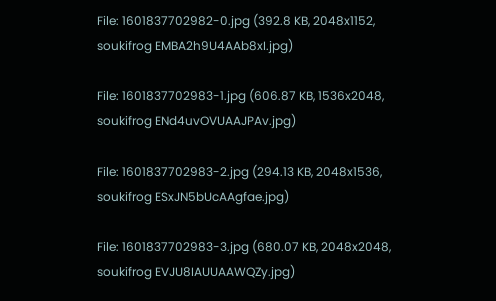File: 1601837702982-0.jpg (392.8 KB, 2048x1152, soukifrog EMBA2h9U4AAb8xI.jpg)

File: 1601837702983-1.jpg (606.87 KB, 1536x2048, soukifrog ENd4uvOVUAAJPAv.jpg)

File: 1601837702983-2.jpg (294.13 KB, 2048x1536, soukifrog ESxJN5bUcAAgfae.jpg)

File: 1601837702983-3.jpg (680.07 KB, 2048x2048, soukifrog EVJU8IAUUAAWQZy.jpg)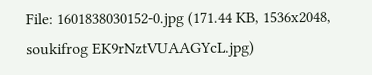File: 1601838030152-0.jpg (171.44 KB, 1536x2048, soukifrog EK9rNztVUAAGYcL.jpg)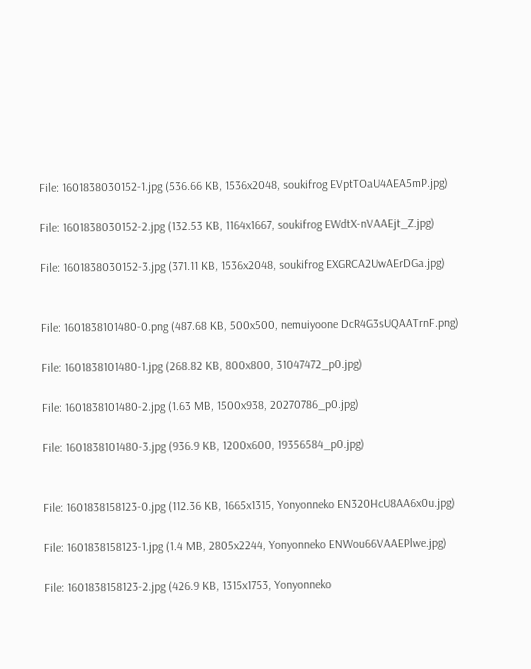File: 1601838030152-1.jpg (536.66 KB, 1536x2048, soukifrog EVptTOaU4AEA5mP.jpg)

File: 1601838030152-2.jpg (132.53 KB, 1164x1667, soukifrog EWdtX-nVAAEjt_Z.jpg)

File: 1601838030152-3.jpg (371.11 KB, 1536x2048, soukifrog EXGRCA2UwAErDGa.jpg)


File: 1601838101480-0.png (487.68 KB, 500x500, nemuiyoone DcR4G3sUQAATrnF.png)

File: 1601838101480-1.jpg (268.82 KB, 800x800, 31047472_p0.jpg)

File: 1601838101480-2.jpg (1.63 MB, 1500x938, 20270786_p0.jpg)

File: 1601838101480-3.jpg (936.9 KB, 1200x600, 19356584_p0.jpg)


File: 1601838158123-0.jpg (112.36 KB, 1665x1315, Yonyonneko EN320HcU8AA6x0u.jpg)

File: 1601838158123-1.jpg (1.4 MB, 2805x2244, Yonyonneko ENWou66VAAEPlwe.jpg)

File: 1601838158123-2.jpg (426.9 KB, 1315x1753, Yonyonneko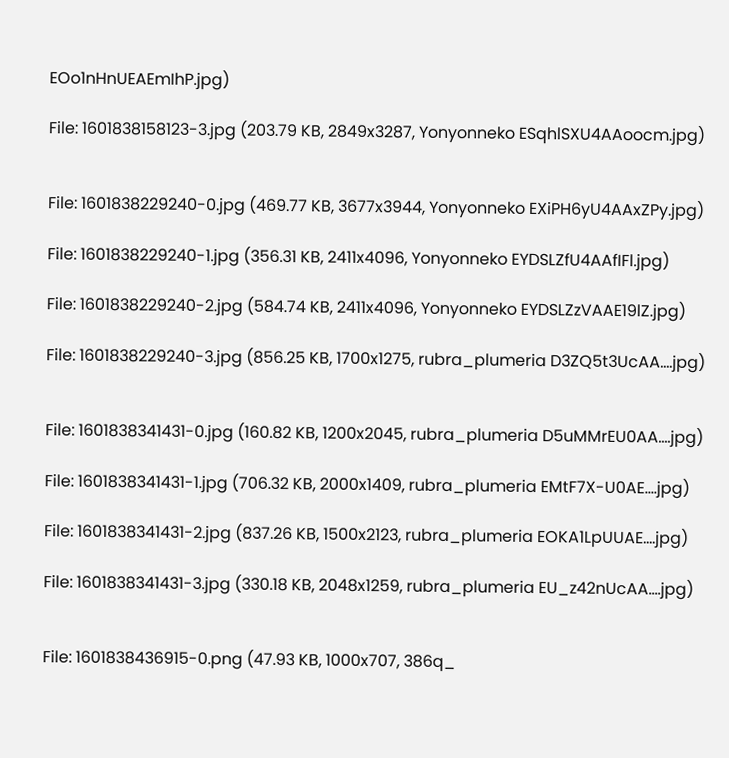EOo1nHnUEAEmIhP.jpg)

File: 1601838158123-3.jpg (203.79 KB, 2849x3287, Yonyonneko ESqhlSXU4AAoocm.jpg)


File: 1601838229240-0.jpg (469.77 KB, 3677x3944, Yonyonneko EXiPH6yU4AAxZPy.jpg)

File: 1601838229240-1.jpg (356.31 KB, 2411x4096, Yonyonneko EYDSLZfU4AAfIFl.jpg)

File: 1601838229240-2.jpg (584.74 KB, 2411x4096, Yonyonneko EYDSLZzVAAE19lZ.jpg)

File: 1601838229240-3.jpg (856.25 KB, 1700x1275, rubra_plumeria D3ZQ5t3UcAA….jpg)


File: 1601838341431-0.jpg (160.82 KB, 1200x2045, rubra_plumeria D5uMMrEU0AA….jpg)

File: 1601838341431-1.jpg (706.32 KB, 2000x1409, rubra_plumeria EMtF7X-U0AE….jpg)

File: 1601838341431-2.jpg (837.26 KB, 1500x2123, rubra_plumeria EOKA1LpUUAE….jpg)

File: 1601838341431-3.jpg (330.18 KB, 2048x1259, rubra_plumeria EU_z42nUcAA….jpg)


File: 1601838436915-0.png (47.93 KB, 1000x707, 386q_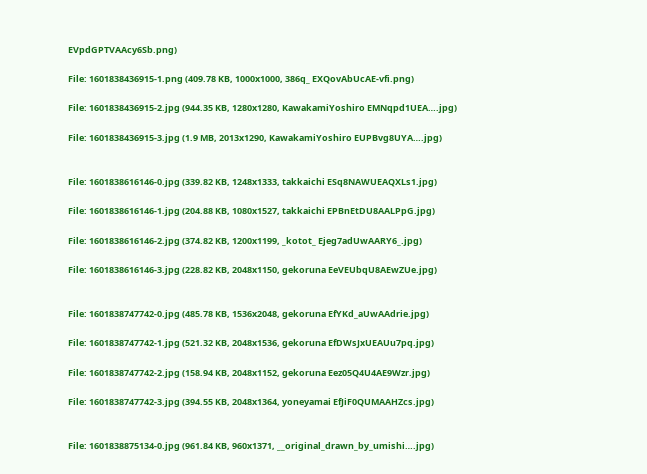EVpdGPTVAAcy6Sb.png)

File: 1601838436915-1.png (409.78 KB, 1000x1000, 386q_ EXQovAbUcAE-vfi.png)

File: 1601838436915-2.jpg (944.35 KB, 1280x1280, KawakamiYoshiro EMNqpd1UEA….jpg)

File: 1601838436915-3.jpg (1.9 MB, 2013x1290, KawakamiYoshiro EUPBvg8UYA….jpg)


File: 1601838616146-0.jpg (339.82 KB, 1248x1333, takkaichi ESq8NAWUEAQXLs1.jpg)

File: 1601838616146-1.jpg (204.88 KB, 1080x1527, takkaichi EPBnEtDU8AALPpG.jpg)

File: 1601838616146-2.jpg (374.82 KB, 1200x1199, _kotot_ Ejeg7adUwAARY6_.jpg)

File: 1601838616146-3.jpg (228.82 KB, 2048x1150, gekoruna EeVEUbqU8AEwZUe.jpg)


File: 1601838747742-0.jpg (485.78 KB, 1536x2048, gekoruna EfYKd_aUwAAdrie.jpg)

File: 1601838747742-1.jpg (521.32 KB, 2048x1536, gekoruna EfDWsJxUEAUu7pq.jpg)

File: 1601838747742-2.jpg (158.94 KB, 2048x1152, gekoruna Eez05Q4U4AE9Wzr.jpg)

File: 1601838747742-3.jpg (394.55 KB, 2048x1364, yoneyamai EfJiF0QUMAAHZcs.jpg)


File: 1601838875134-0.jpg (961.84 KB, 960x1371, __original_drawn_by_umishi….jpg)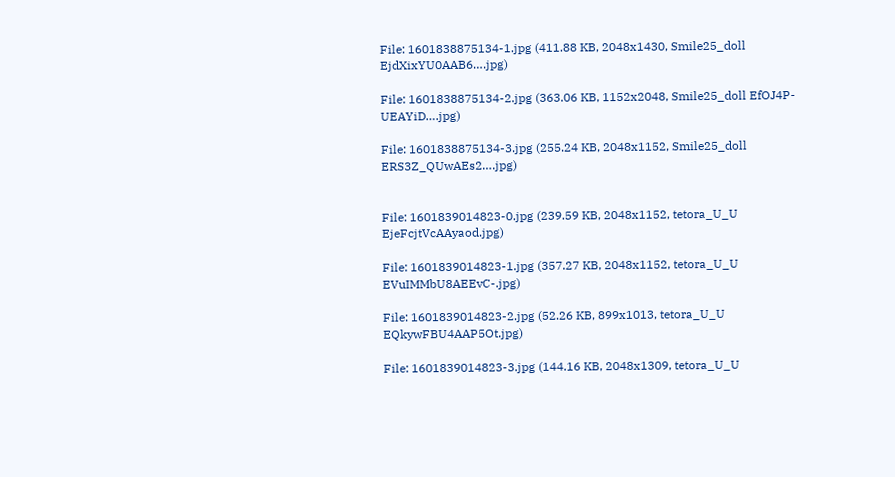File: 1601838875134-1.jpg (411.88 KB, 2048x1430, Smile25_doll EjdXixYU0AAB6….jpg)

File: 1601838875134-2.jpg (363.06 KB, 1152x2048, Smile25_doll EfOJ4P-UEAYiD….jpg)

File: 1601838875134-3.jpg (255.24 KB, 2048x1152, Smile25_doll ERS3Z_QUwAEs2….jpg)


File: 1601839014823-0.jpg (239.59 KB, 2048x1152, tetora_U_U EjeFcjtVcAAyaod.jpg)

File: 1601839014823-1.jpg (357.27 KB, 2048x1152, tetora_U_U EVuIMMbU8AEEvC-.jpg)

File: 1601839014823-2.jpg (52.26 KB, 899x1013, tetora_U_U EQkywFBU4AAP5Ot.jpg)

File: 1601839014823-3.jpg (144.16 KB, 2048x1309, tetora_U_U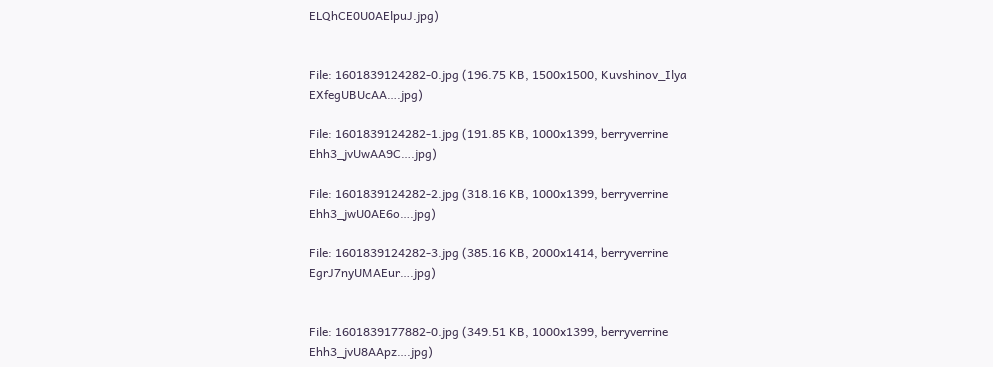ELQhCE0U0AElpuJ.jpg)


File: 1601839124282-0.jpg (196.75 KB, 1500x1500, Kuvshinov_Ilya EXfegUBUcAA….jpg)

File: 1601839124282-1.jpg (191.85 KB, 1000x1399, berryverrine Ehh3_jvUwAA9C….jpg)

File: 1601839124282-2.jpg (318.16 KB, 1000x1399, berryverrine Ehh3_jwU0AE6o….jpg)

File: 1601839124282-3.jpg (385.16 KB, 2000x1414, berryverrine EgrJ7nyUMAEur….jpg)


File: 1601839177882-0.jpg (349.51 KB, 1000x1399, berryverrine Ehh3_jvU8AApz….jpg)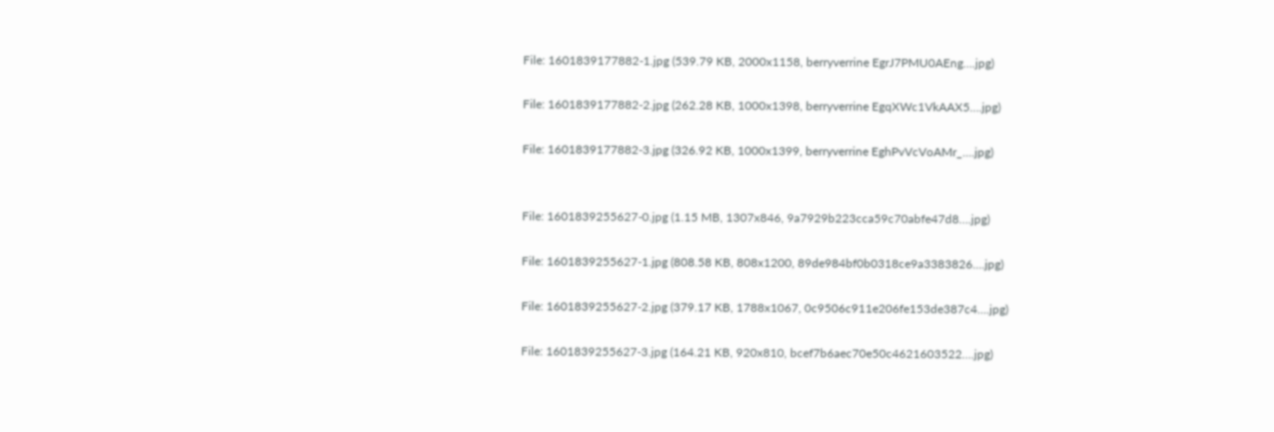File: 1601839177882-1.jpg (539.79 KB, 2000x1158, berryverrine EgrJ7PMU0AEng….jpg)

File: 1601839177882-2.jpg (262.28 KB, 1000x1398, berryverrine EgqXWc1VkAAX5….jpg)

File: 1601839177882-3.jpg (326.92 KB, 1000x1399, berryverrine EghPvVcVoAMr_….jpg)


File: 1601839255627-0.jpg (1.15 MB, 1307x846, 9a7929b223cca59c70abfe47d8….jpg)

File: 1601839255627-1.jpg (808.58 KB, 808x1200, 89de984bf0b0318ce9a3383826….jpg)

File: 1601839255627-2.jpg (379.17 KB, 1788x1067, 0c9506c911e206fe153de387c4….jpg)

File: 1601839255627-3.jpg (164.21 KB, 920x810, bcef7b6aec70e50c4621603522….jpg)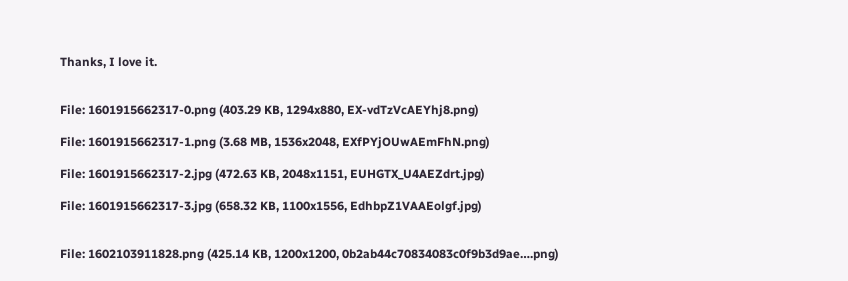Thanks, I love it.


File: 1601915662317-0.png (403.29 KB, 1294x880, EX-vdTzVcAEYhj8.png)

File: 1601915662317-1.png (3.68 MB, 1536x2048, EXfPYjOUwAEmFhN.png)

File: 1601915662317-2.jpg (472.63 KB, 2048x1151, EUHGTX_U4AEZdrt.jpg)

File: 1601915662317-3.jpg (658.32 KB, 1100x1556, EdhbpZ1VAAEolgf.jpg)


File: 1602103911828.png (425.14 KB, 1200x1200, 0b2ab44c70834083c0f9b3d9ae….png)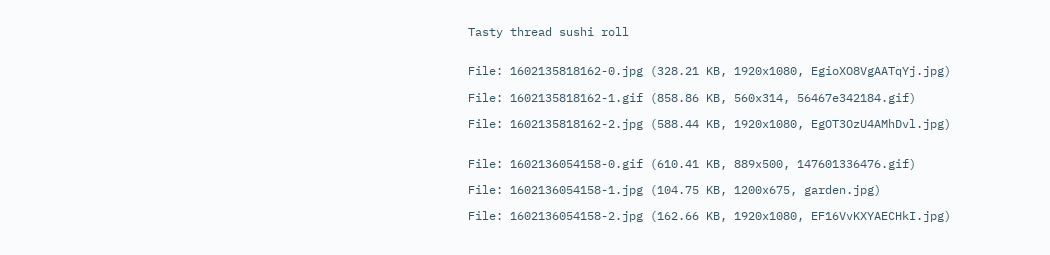Tasty thread sushi roll


File: 1602135818162-0.jpg (328.21 KB, 1920x1080, EgioXO8VgAATqYj.jpg)

File: 1602135818162-1.gif (858.86 KB, 560x314, 56467e342184.gif)

File: 1602135818162-2.jpg (588.44 KB, 1920x1080, EgOT3OzU4AMhDvl.jpg)


File: 1602136054158-0.gif (610.41 KB, 889x500, 147601336476.gif)

File: 1602136054158-1.jpg (104.75 KB, 1200x675, garden.jpg)

File: 1602136054158-2.jpg (162.66 KB, 1920x1080, EF16VvKXYAECHkI.jpg)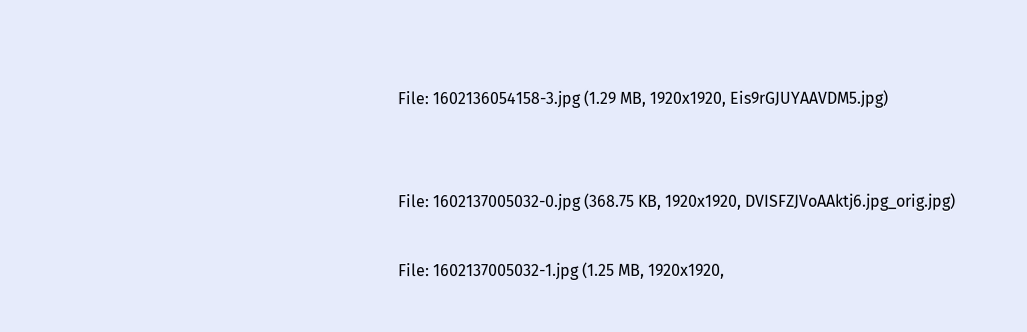File: 1602136054158-3.jpg (1.29 MB, 1920x1920, Eis9rGJUYAAVDM5.jpg)


File: 1602137005032-0.jpg (368.75 KB, 1920x1920, DVISFZJVoAAktj6.jpg_orig.jpg)

File: 1602137005032-1.jpg (1.25 MB, 1920x1920,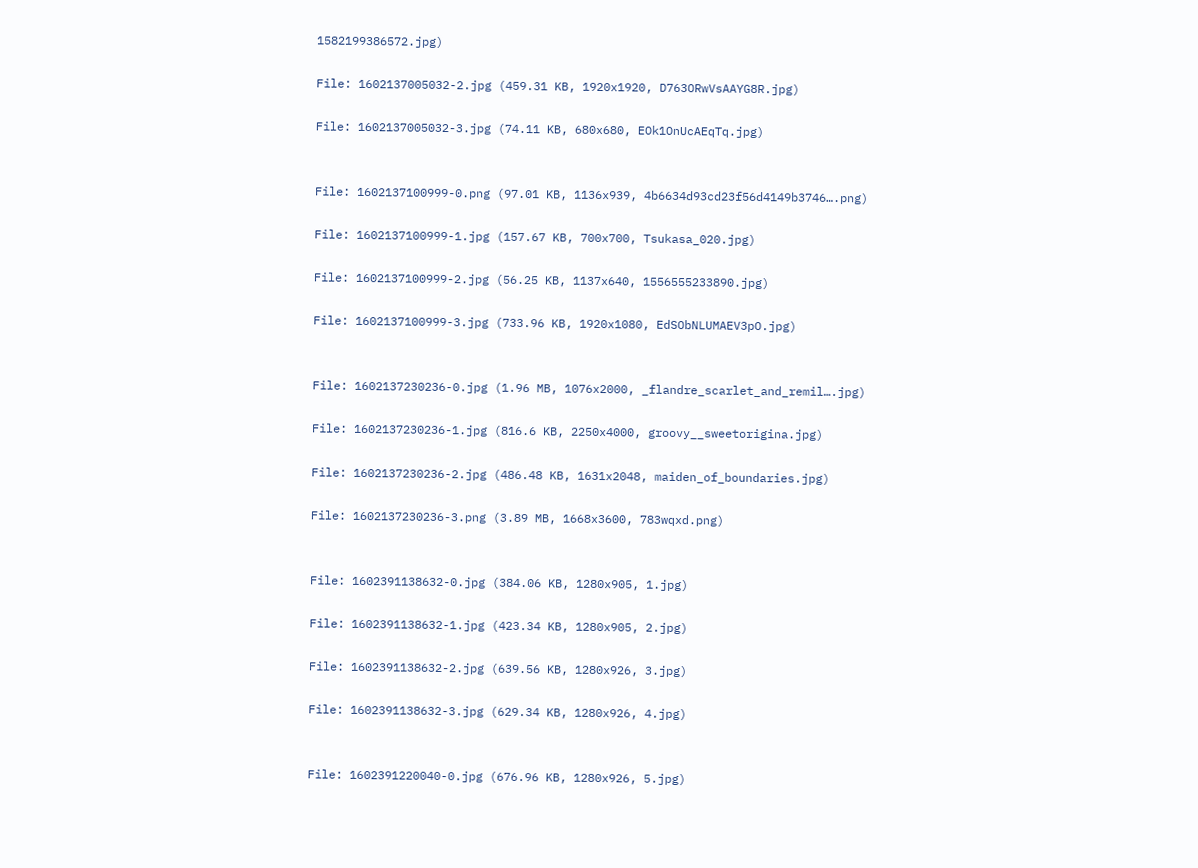1582199386572.jpg)

File: 1602137005032-2.jpg (459.31 KB, 1920x1920, D763ORwVsAAYG8R.jpg)

File: 1602137005032-3.jpg (74.11 KB, 680x680, EOk1OnUcAEqTq.jpg)


File: 1602137100999-0.png (97.01 KB, 1136x939, 4b6634d93cd23f56d4149b3746….png)

File: 1602137100999-1.jpg (157.67 KB, 700x700, Tsukasa_020.jpg)

File: 1602137100999-2.jpg (56.25 KB, 1137x640, 1556555233890.jpg)

File: 1602137100999-3.jpg (733.96 KB, 1920x1080, EdSObNLUMAEV3pO.jpg)


File: 1602137230236-0.jpg (1.96 MB, 1076x2000, _flandre_scarlet_and_remil….jpg)

File: 1602137230236-1.jpg (816.6 KB, 2250x4000, groovy__sweetorigina.jpg)

File: 1602137230236-2.jpg (486.48 KB, 1631x2048, maiden_of_boundaries.jpg)

File: 1602137230236-3.png (3.89 MB, 1668x3600, 783wqxd.png)


File: 1602391138632-0.jpg (384.06 KB, 1280x905, 1.jpg)

File: 1602391138632-1.jpg (423.34 KB, 1280x905, 2.jpg)

File: 1602391138632-2.jpg (639.56 KB, 1280x926, 3.jpg)

File: 1602391138632-3.jpg (629.34 KB, 1280x926, 4.jpg)


File: 1602391220040-0.jpg (676.96 KB, 1280x926, 5.jpg)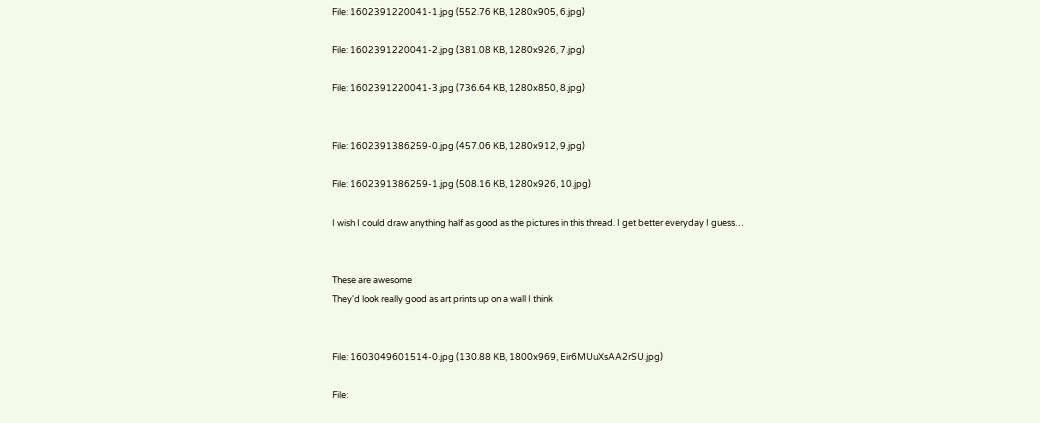File: 1602391220041-1.jpg (552.76 KB, 1280x905, 6.jpg)

File: 1602391220041-2.jpg (381.08 KB, 1280x926, 7.jpg)

File: 1602391220041-3.jpg (736.64 KB, 1280x850, 8.jpg)


File: 1602391386259-0.jpg (457.06 KB, 1280x912, 9.jpg)

File: 1602391386259-1.jpg (508.16 KB, 1280x926, 10.jpg)

I wish I could draw anything half as good as the pictures in this thread. I get better everyday I guess…


These are awesome
They'd look really good as art prints up on a wall I think


File: 1603049601514-0.jpg (130.88 KB, 1800x969, Eir6MUuXsAA2rSU.jpg)

File: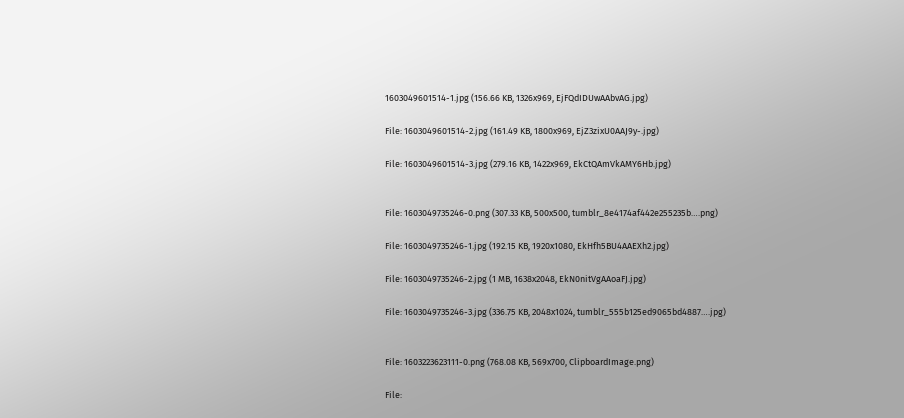1603049601514-1.jpg (156.66 KB, 1326x969, EjFQdIDUwAAbvAG.jpg)

File: 1603049601514-2.jpg (161.49 KB, 1800x969, EjZ3zixU0AAJ9y-.jpg)

File: 1603049601514-3.jpg (279.16 KB, 1422x969, EkCtQAmVkAMY6Hb.jpg)


File: 1603049735246-0.png (307.33 KB, 500x500, tumblr_8e4174af442e255235b….png)

File: 1603049735246-1.jpg (192.15 KB, 1920x1080, EkHfh5BU4AAEXh2.jpg)

File: 1603049735246-2.jpg (1 MB, 1638x2048, EkN0nitVgAAoaFJ.jpg)

File: 1603049735246-3.jpg (336.75 KB, 2048x1024, tumblr_555b125ed9065bd4887….jpg)


File: 1603223623111-0.png (768.08 KB, 569x700, ClipboardImage.png)

File: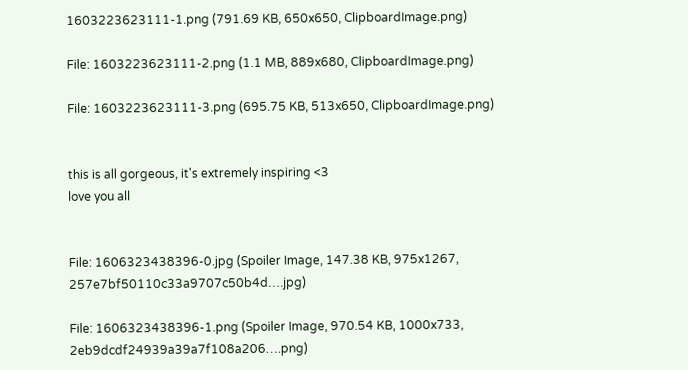1603223623111-1.png (791.69 KB, 650x650, ClipboardImage.png)

File: 1603223623111-2.png (1.1 MB, 889x680, ClipboardImage.png)

File: 1603223623111-3.png (695.75 KB, 513x650, ClipboardImage.png)


this is all gorgeous, it's extremely inspiring <3
love you all


File: 1606323438396-0.jpg (Spoiler Image, 147.38 KB, 975x1267, 257e7bf50110c33a9707c50b4d….jpg)

File: 1606323438396-1.png (Spoiler Image, 970.54 KB, 1000x733, 2eb9dcdf24939a39a7f108a206….png)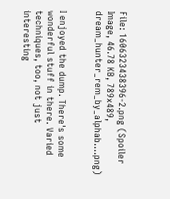File: 1606323438396-2.png (Spoiler Image, 46.78 KB, 789x489, dream_hunter_rem_by_alphab….png)


I enjoyed the dump. There's some wonderful stuff in there. Varied techniques, too, not just interesting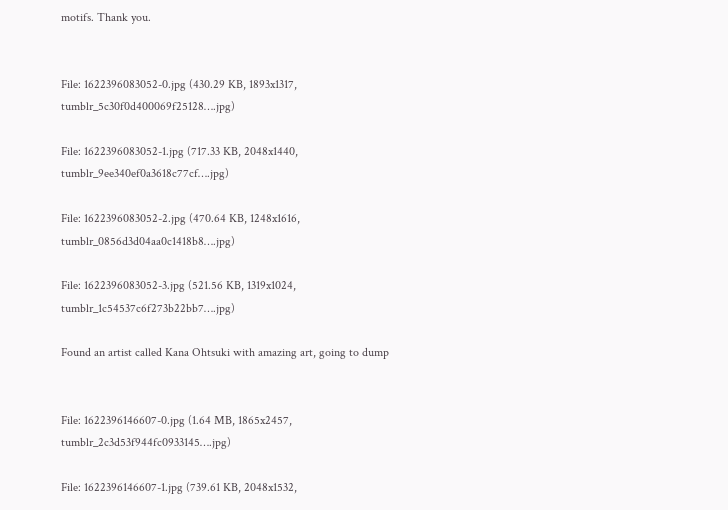motifs. Thank you.


File: 1622396083052-0.jpg (430.29 KB, 1893x1317, tumblr_5c30f0d400069f25128….jpg)

File: 1622396083052-1.jpg (717.33 KB, 2048x1440, tumblr_9ee340ef0a3618c77cf….jpg)

File: 1622396083052-2.jpg (470.64 KB, 1248x1616, tumblr_0856d3d04aa0c1418b8….jpg)

File: 1622396083052-3.jpg (521.56 KB, 1319x1024, tumblr_1c54537c6f273b22bb7….jpg)

Found an artist called Kana Ohtsuki with amazing art, going to dump


File: 1622396146607-0.jpg (1.64 MB, 1865x2457, tumblr_2c3d53f944fc0933145….jpg)

File: 1622396146607-1.jpg (739.61 KB, 2048x1532,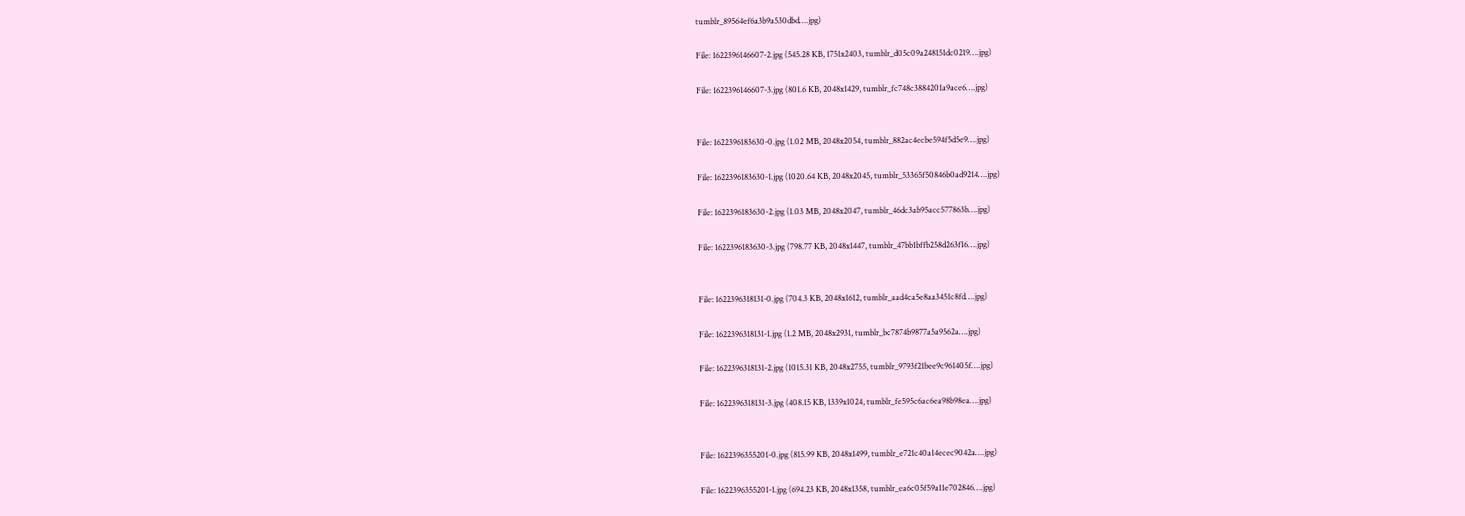tumblr_89564ef6a3b9a530dbd….jpg)

File: 1622396146607-2.jpg (545.28 KB, 1751x2403, tumblr_d05c09a248151dc0219….jpg)

File: 1622396146607-3.jpg (801.6 KB, 2048x1429, tumblr_fc748c3884201a9ace6….jpg)


File: 1622396183630-0.jpg (1.02 MB, 2048x2054, tumblr_882ac4ecbe594f5d5e9….jpg)

File: 1622396183630-1.jpg (1020.64 KB, 2048x2045, tumblr_53365f50846b0ad9214….jpg)

File: 1622396183630-2.jpg (1.03 MB, 2048x2047, tumblr_46dc3ab95acc577863b….jpg)

File: 1622396183630-3.jpg (798.77 KB, 2048x1447, tumblr_47bb1bffb258d263f16….jpg)


File: 1622396318131-0.jpg (704.3 KB, 2048x1612, tumblr_aad4ca5e8aa3451c8fd….jpg)

File: 1622396318131-1.jpg (1.2 MB, 2048x2931, tumblr_bc7874b9877a5a9562a….jpg)

File: 1622396318131-2.jpg (1015.31 KB, 2048x2755, tumblr_9793f21bee9c961405f….jpg)

File: 1622396318131-3.jpg (408.15 KB, 1339x1024, tumblr_fe595c6ac6ea98b98ea….jpg)


File: 1622396355201-0.jpg (815.99 KB, 2048x1499, tumblr_e721c40a14ecec9042a….jpg)

File: 1622396355201-1.jpg (694.23 KB, 2048x1358, tumblr_ea6c05f59a11e702846….jpg)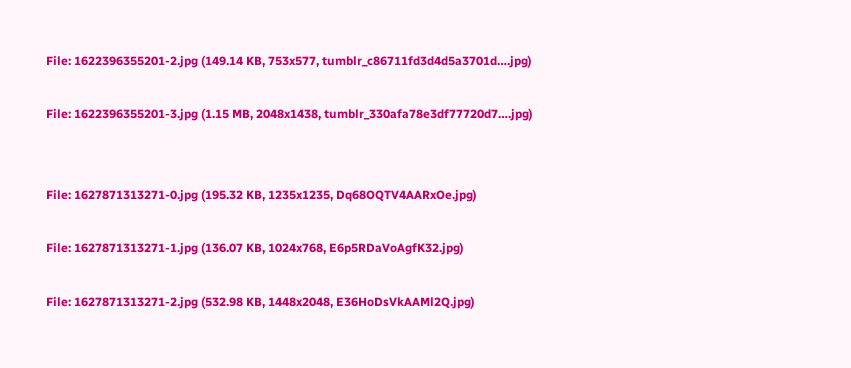File: 1622396355201-2.jpg (149.14 KB, 753x577, tumblr_c86711fd3d4d5a3701d….jpg)

File: 1622396355201-3.jpg (1.15 MB, 2048x1438, tumblr_330afa78e3df77720d7….jpg)


File: 1627871313271-0.jpg (195.32 KB, 1235x1235, Dq68OQTV4AARxOe.jpg)

File: 1627871313271-1.jpg (136.07 KB, 1024x768, E6p5RDaVoAgfK32.jpg)

File: 1627871313271-2.jpg (532.98 KB, 1448x2048, E36HoDsVkAAMl2Q.jpg)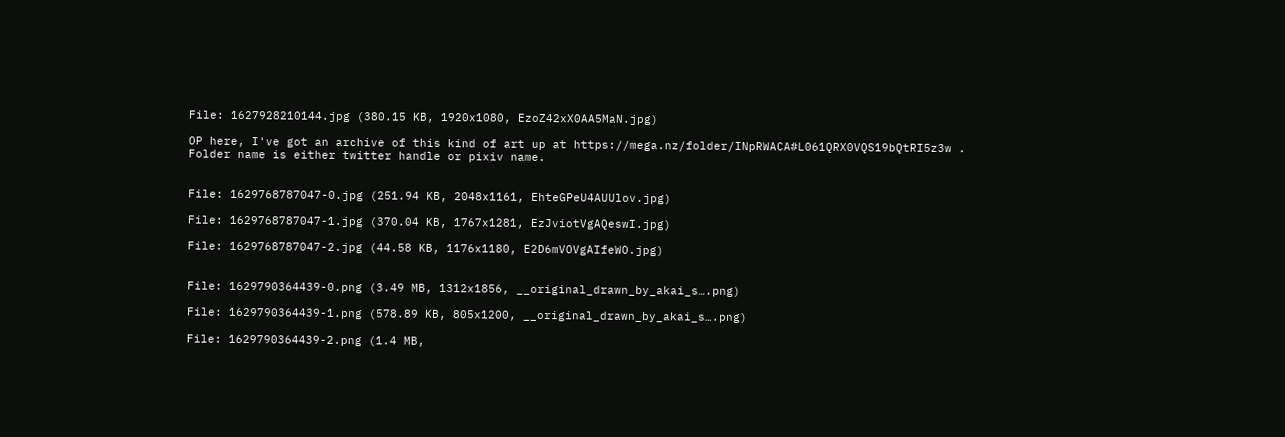File: 1627928210144.jpg (380.15 KB, 1920x1080, EzoZ42xX0AA5MaN.jpg)

OP here, I've got an archive of this kind of art up at https://mega.nz/folder/INpRWACA#L061QRX0VQS19bQtRI5z3w .
Folder name is either twitter handle or pixiv name.


File: 1629768787047-0.jpg (251.94 KB, 2048x1161, EhteGPeU4AUUlov.jpg)

File: 1629768787047-1.jpg (370.04 KB, 1767x1281, EzJviotVgAQeswI.jpg)

File: 1629768787047-2.jpg (44.58 KB, 1176x1180, E2D6mVOVgAIfeWO.jpg)


File: 1629790364439-0.png (3.49 MB, 1312x1856, __original_drawn_by_akai_s….png)

File: 1629790364439-1.png (578.89 KB, 805x1200, __original_drawn_by_akai_s….png)

File: 1629790364439-2.png (1.4 MB,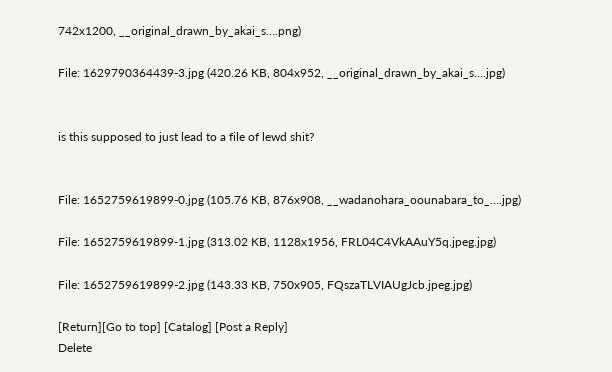742x1200, __original_drawn_by_akai_s….png)

File: 1629790364439-3.jpg (420.26 KB, 804x952, __original_drawn_by_akai_s….jpg)


is this supposed to just lead to a file of lewd shit?


File: 1652759619899-0.jpg (105.76 KB, 876x908, __wadanohara_oounabara_to_….jpg)

File: 1652759619899-1.jpg (313.02 KB, 1128x1956, FRL04C4VkAAuY5q.jpeg.jpg)

File: 1652759619899-2.jpg (143.33 KB, 750x905, FQszaTLVIAUgJcb.jpeg.jpg)

[Return][Go to top] [Catalog] [Post a Reply]
Delete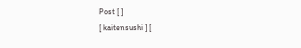Post [ ]
[ kaitensushi ] [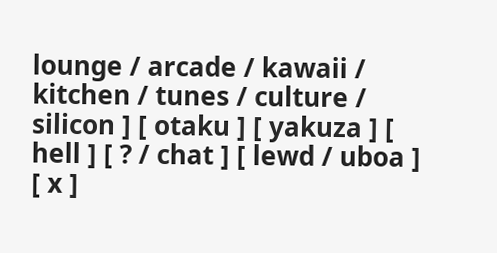lounge / arcade / kawaii / kitchen / tunes / culture / silicon ] [ otaku ] [ yakuza ] [ hell ] [ ? / chat ] [ lewd / uboa ] [ x ]